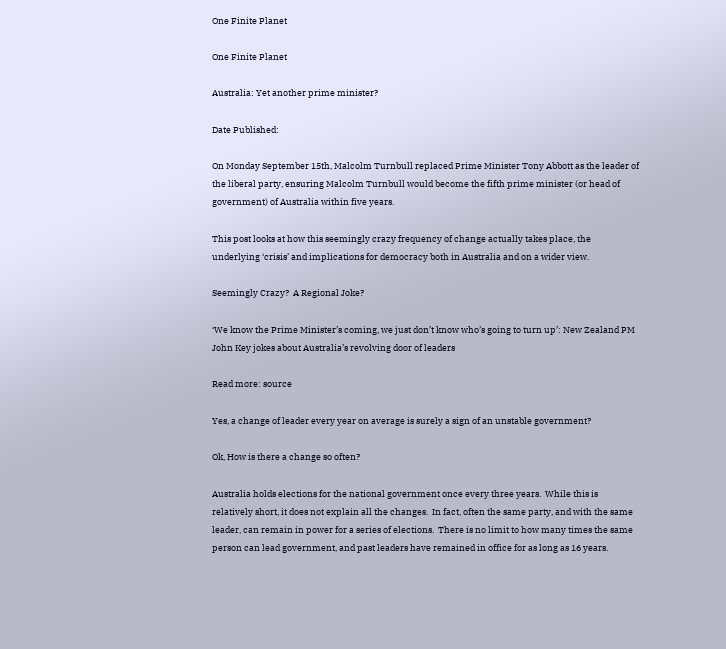One Finite Planet

One Finite Planet

Australia: Yet another prime minister?

Date Published:

On Monday September 15th, Malcolm Turnbull replaced Prime Minister Tony Abbott as the leader of the liberal party, ensuring Malcolm Turnbull would become the fifth prime minister (or head of government) of Australia within five years.

This post looks at how this seemingly crazy frequency of change actually takes place, the underlying ‘crisis’ and implications for democracy both in Australia and on a wider view.

Seemingly Crazy?  A Regional Joke?

‘We know the Prime Minister’s coming, we just don’t know who’s going to turn up’: New Zealand PM John Key jokes about Australia’s revolving door of leaders

Read more: source

Yes, a change of leader every year on average is surely a sign of an unstable government?

Ok, How is there a change so often?

Australia holds elections for the national government once every three years.  While this is relatively short, it does not explain all the changes.  In fact, often the same party, and with the same leader, can remain in power for a series of elections.  There is no limit to how many times the same person can lead government, and past leaders have remained in office for as long as 16 years.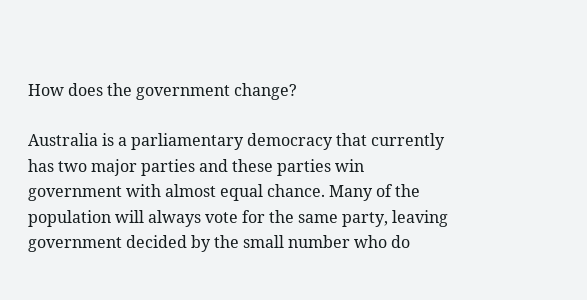How does the government change?

Australia is a parliamentary democracy that currently has two major parties and these parties win government with almost equal chance. Many of the population will always vote for the same party, leaving government decided by the small number who do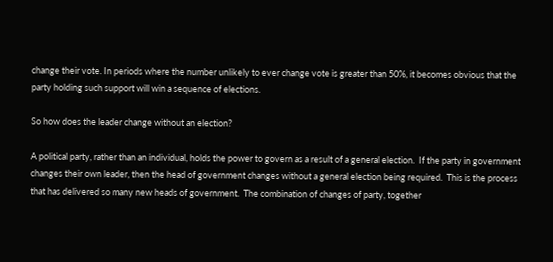change their vote. In periods where the number unlikely to ever change vote is greater than 50%, it becomes obvious that the party holding such support will win a sequence of elections.

So how does the leader change without an election?

A political party, rather than an individual, holds the power to govern as a result of a general election.  If the party in government changes their own leader, then the head of government changes without a general election being required.  This is the process that has delivered so many new heads of government.  The combination of changes of party, together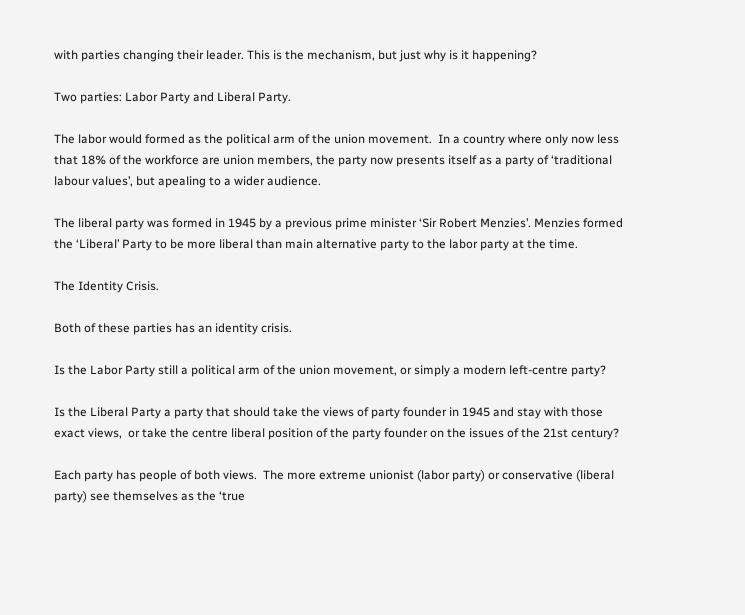with parties changing their leader. This is the mechanism, but just why is it happening?

Two parties: Labor Party and Liberal Party.

The labor would formed as the political arm of the union movement.  In a country where only now less that 18% of the workforce are union members, the party now presents itself as a party of ‘traditional labour values’, but apealing to a wider audience.

The liberal party was formed in 1945 by a previous prime minister ‘Sir Robert Menzies’. Menzies formed the ‘Liberal’ Party to be more liberal than main alternative party to the labor party at the time.

The Identity Crisis.

Both of these parties has an identity crisis.

Is the Labor Party still a political arm of the union movement, or simply a modern left-centre party?

Is the Liberal Party a party that should take the views of party founder in 1945 and stay with those exact views,  or take the centre liberal position of the party founder on the issues of the 21st century?

Each party has people of both views.  The more extreme unionist (labor party) or conservative (liberal party) see themselves as the ‘true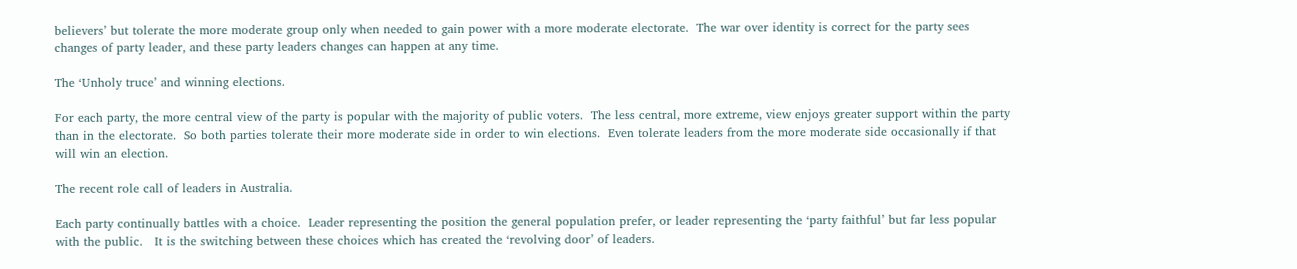believers’ but tolerate the more moderate group only when needed to gain power with a more moderate electorate.  The war over identity is correct for the party sees changes of party leader, and these party leaders changes can happen at any time.

The ‘Unholy truce’ and winning elections.

For each party, the more central view of the party is popular with the majority of public voters.  The less central, more extreme, view enjoys greater support within the party than in the electorate.  So both parties tolerate their more moderate side in order to win elections.  Even tolerate leaders from the more moderate side occasionally if that will win an election.

The recent role call of leaders in Australia.

Each party continually battles with a choice.  Leader representing the position the general population prefer, or leader representing the ‘party faithful’ but far less popular with the public.   It is the switching between these choices which has created the ‘revolving door’ of leaders.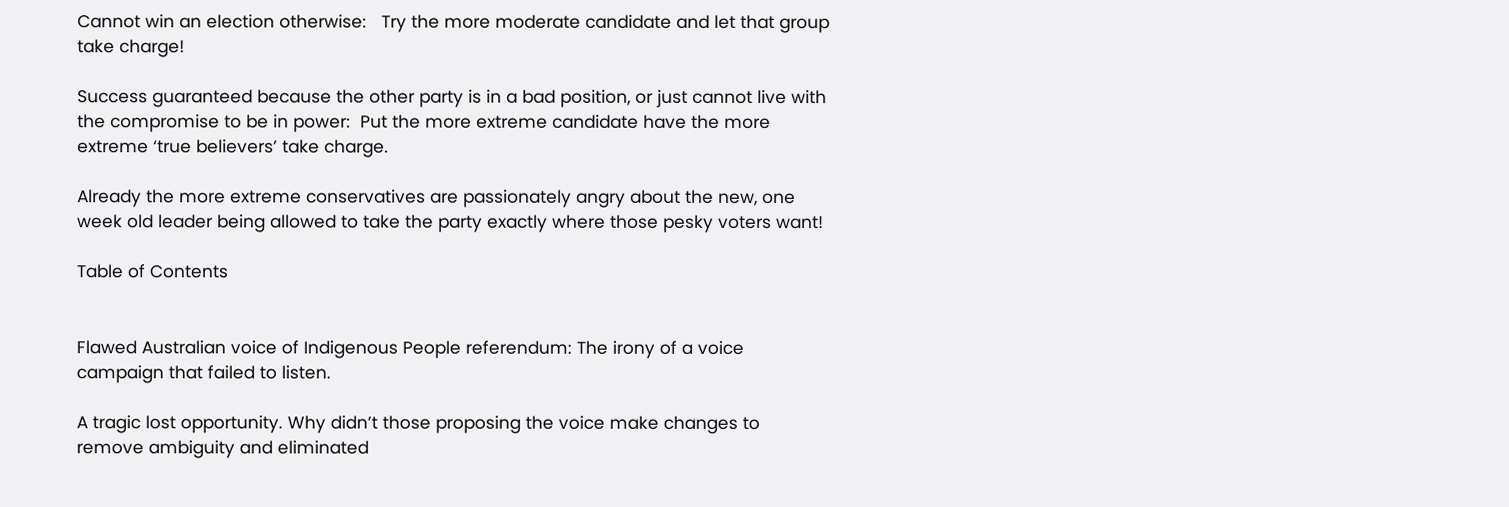Cannot win an election otherwise:   Try the more moderate candidate and let that group take charge!

Success guaranteed because the other party is in a bad position, or just cannot live with the compromise to be in power:  Put the more extreme candidate have the more extreme ‘true believers’ take charge.

Already the more extreme conservatives are passionately angry about the new, one week old leader being allowed to take the party exactly where those pesky voters want!

Table of Contents


Flawed Australian voice of Indigenous People referendum: The irony of a voice campaign that failed to listen.

A tragic lost opportunity. Why didn’t those proposing the voice make changes to remove ambiguity and eliminated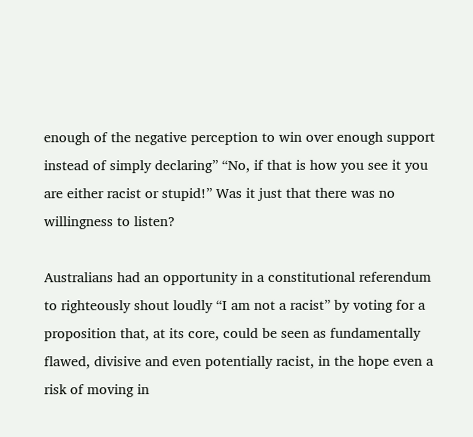enough of the negative perception to win over enough support instead of simply declaring” “No, if that is how you see it you are either racist or stupid!” Was it just that there was no willingness to listen?

Australians had an opportunity in a constitutional referendum to righteously shout loudly “I am not a racist” by voting for a proposition that, at its core, could be seen as fundamentally flawed, divisive and even potentially racist, in the hope even a risk of moving in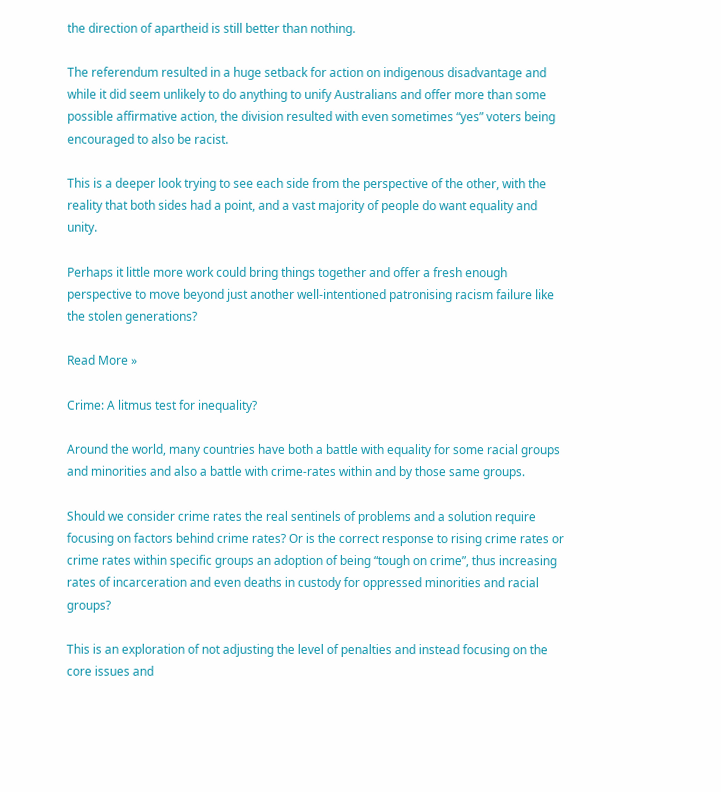the direction of apartheid is still better than nothing.

The referendum resulted in a huge setback for action on indigenous disadvantage and while it did seem unlikely to do anything to unify Australians and offer more than some possible affirmative action, the division resulted with even sometimes “yes” voters being encouraged to also be racist.

This is a deeper look trying to see each side from the perspective of the other, with the reality that both sides had a point, and a vast majority of people do want equality and unity.

Perhaps it little more work could bring things together and offer a fresh enough perspective to move beyond just another well-intentioned patronising racism failure like the stolen generations?

Read More »

Crime: A litmus test for inequality?

Around the world, many countries have both a battle with equality for some racial groups and minorities and also a battle with crime-rates within and by those same groups.

Should we consider crime rates the real sentinels of problems and a solution require focusing on factors behind crime rates? Or is the correct response to rising crime rates or crime rates within specific groups an adoption of being “tough on crime”, thus increasing rates of incarceration and even deaths in custody for oppressed minorities and racial groups?

This is an exploration of not adjusting the level of penalties and instead focusing on the core issues and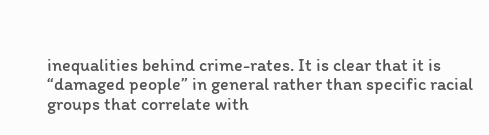inequalities behind crime-rates. It is clear that it is “damaged people” in general rather than specific racial groups that correlate with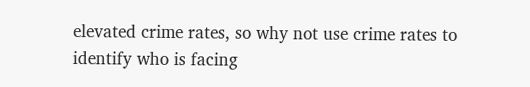elevated crime rates, so why not use crime rates to identify who is facing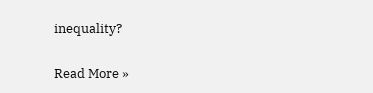inequality?

Read More »